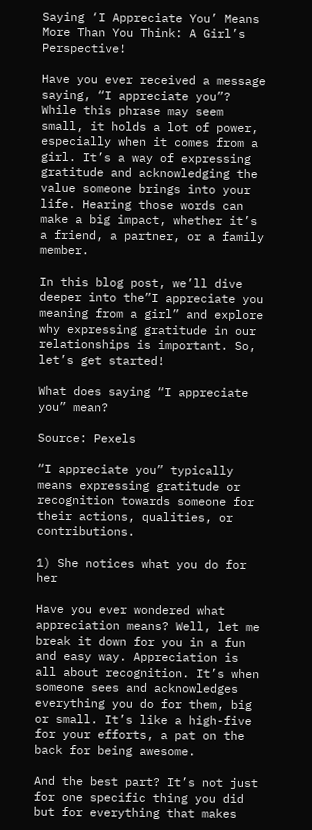Saying ‘I Appreciate You’ Means More Than You Think: A Girl’s Perspective!

Have you ever received a message saying, “I appreciate you”? While this phrase may seem small, it holds a lot of power, especially when it comes from a girl. It’s a way of expressing gratitude and acknowledging the value someone brings into your life. Hearing those words can make a big impact, whether it’s a friend, a partner, or a family member.

In this blog post, we’ll dive deeper into the”I appreciate you meaning from a girl” and explore why expressing gratitude in our relationships is important. So, let’s get started!

What does saying “I appreciate you” mean?

Source: Pexels

“I appreciate you” typically means expressing gratitude or recognition towards someone for their actions, qualities, or contributions.

1) She notices what you do for her

Have you ever wondered what appreciation means? Well, let me break it down for you in a fun and easy way. Appreciation is all about recognition. It’s when someone sees and acknowledges everything you do for them, big or small. It’s like a high-five for your efforts, a pat on the back for being awesome.

And the best part? It’s not just for one specific thing you did but for everything that makes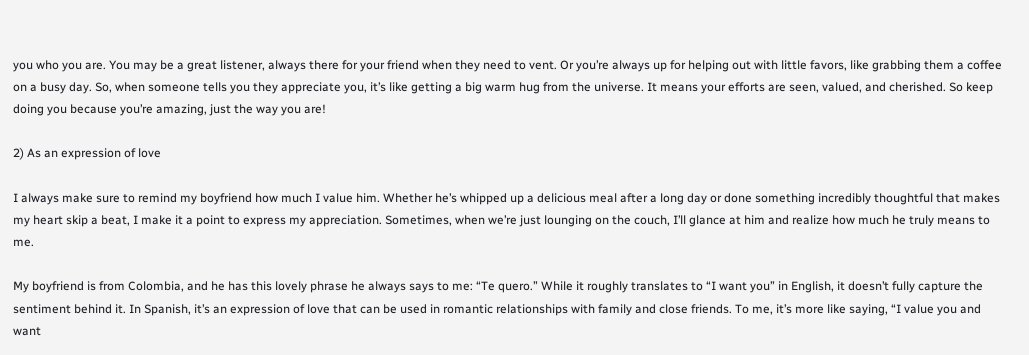you who you are. You may be a great listener, always there for your friend when they need to vent. Or you’re always up for helping out with little favors, like grabbing them a coffee on a busy day. So, when someone tells you they appreciate you, it’s like getting a big warm hug from the universe. It means your efforts are seen, valued, and cherished. So keep doing you because you’re amazing, just the way you are!

2) As an expression of love

I always make sure to remind my boyfriend how much I value him. Whether he’s whipped up a delicious meal after a long day or done something incredibly thoughtful that makes my heart skip a beat, I make it a point to express my appreciation. Sometimes, when we’re just lounging on the couch, I’ll glance at him and realize how much he truly means to me.

My boyfriend is from Colombia, and he has this lovely phrase he always says to me: “Te quero.” While it roughly translates to “I want you” in English, it doesn’t fully capture the sentiment behind it. In Spanish, it’s an expression of love that can be used in romantic relationships with family and close friends. To me, it’s more like saying, “I value you and want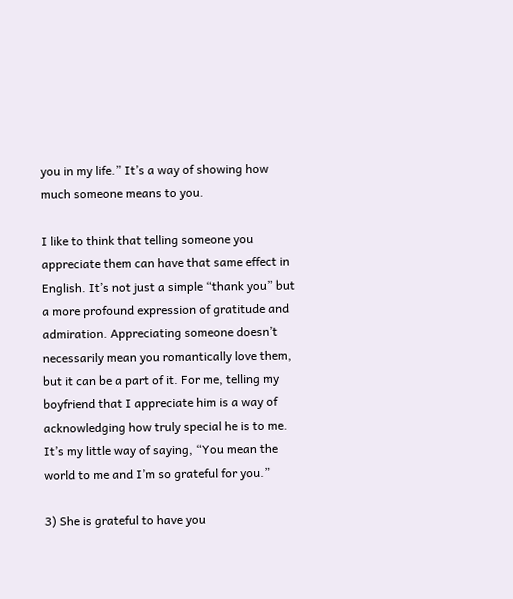you in my life.” It’s a way of showing how much someone means to you.

I like to think that telling someone you appreciate them can have that same effect in English. It’s not just a simple “thank you” but a more profound expression of gratitude and admiration. Appreciating someone doesn’t necessarily mean you romantically love them, but it can be a part of it. For me, telling my boyfriend that I appreciate him is a way of acknowledging how truly special he is to me. It’s my little way of saying, “You mean the world to me and I’m so grateful for you.”

3) She is grateful to have you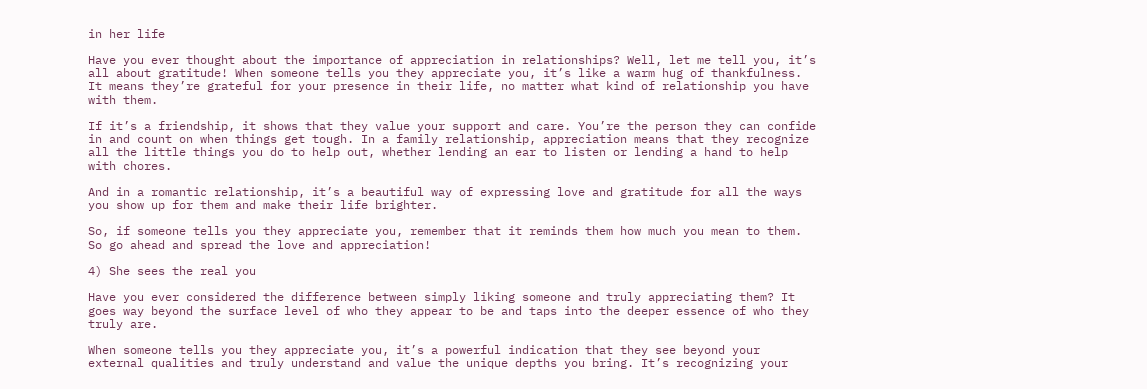in her life

Have you ever thought about the importance of appreciation in relationships? Well, let me tell you, it’s all about gratitude! When someone tells you they appreciate you, it’s like a warm hug of thankfulness. It means they’re grateful for your presence in their life, no matter what kind of relationship you have with them.

If it’s a friendship, it shows that they value your support and care. You’re the person they can confide in and count on when things get tough. In a family relationship, appreciation means that they recognize all the little things you do to help out, whether lending an ear to listen or lending a hand to help with chores.

And in a romantic relationship, it’s a beautiful way of expressing love and gratitude for all the ways you show up for them and make their life brighter.

So, if someone tells you they appreciate you, remember that it reminds them how much you mean to them. So go ahead and spread the love and appreciation!

4) She sees the real you

Have you ever considered the difference between simply liking someone and truly appreciating them? It goes way beyond the surface level of who they appear to be and taps into the deeper essence of who they truly are.

When someone tells you they appreciate you, it’s a powerful indication that they see beyond your external qualities and truly understand and value the unique depths you bring. It’s recognizing your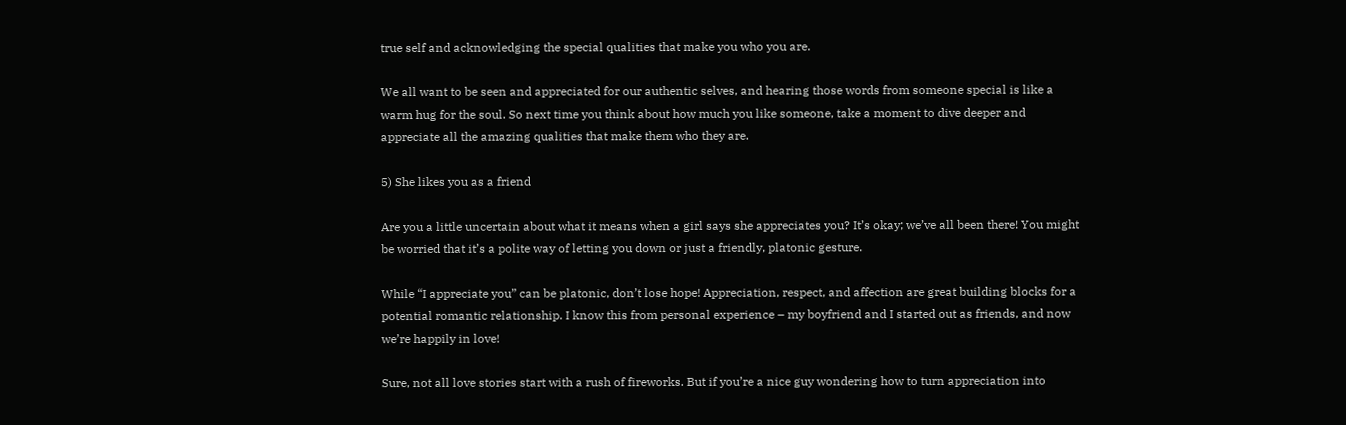true self and acknowledging the special qualities that make you who you are.

We all want to be seen and appreciated for our authentic selves, and hearing those words from someone special is like a warm hug for the soul. So next time you think about how much you like someone, take a moment to dive deeper and appreciate all the amazing qualities that make them who they are.

5) She likes you as a friend

Are you a little uncertain about what it means when a girl says she appreciates you? It’s okay; we’ve all been there! You might be worried that it’s a polite way of letting you down or just a friendly, platonic gesture.

While “I appreciate you” can be platonic, don’t lose hope! Appreciation, respect, and affection are great building blocks for a potential romantic relationship. I know this from personal experience – my boyfriend and I started out as friends, and now we’re happily in love!

Sure, not all love stories start with a rush of fireworks. But if you’re a nice guy wondering how to turn appreciation into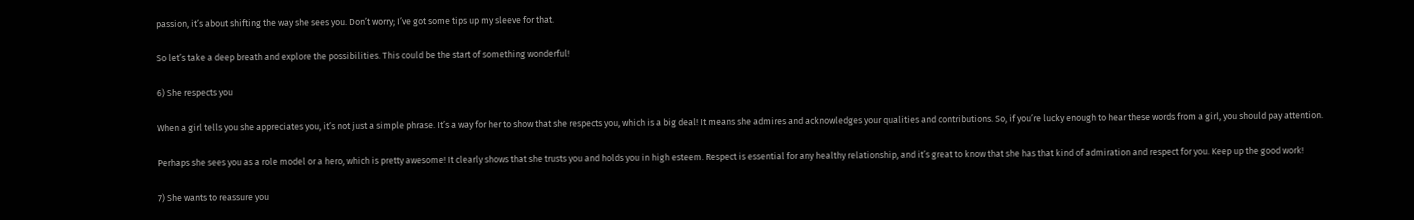passion, it’s about shifting the way she sees you. Don’t worry; I’ve got some tips up my sleeve for that.

So let’s take a deep breath and explore the possibilities. This could be the start of something wonderful!

6) She respects you

When a girl tells you she appreciates you, it’s not just a simple phrase. It’s a way for her to show that she respects you, which is a big deal! It means she admires and acknowledges your qualities and contributions. So, if you’re lucky enough to hear these words from a girl, you should pay attention.

Perhaps she sees you as a role model or a hero, which is pretty awesome! It clearly shows that she trusts you and holds you in high esteem. Respect is essential for any healthy relationship, and it’s great to know that she has that kind of admiration and respect for you. Keep up the good work!

7) She wants to reassure you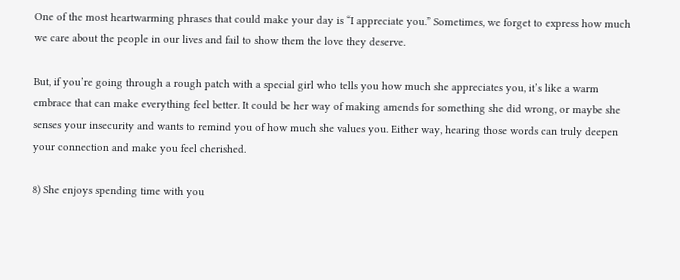One of the most heartwarming phrases that could make your day is “I appreciate you.” Sometimes, we forget to express how much we care about the people in our lives and fail to show them the love they deserve.

But, if you’re going through a rough patch with a special girl who tells you how much she appreciates you, it’s like a warm embrace that can make everything feel better. It could be her way of making amends for something she did wrong, or maybe she senses your insecurity and wants to remind you of how much she values you. Either way, hearing those words can truly deepen your connection and make you feel cherished.

8) She enjoys spending time with you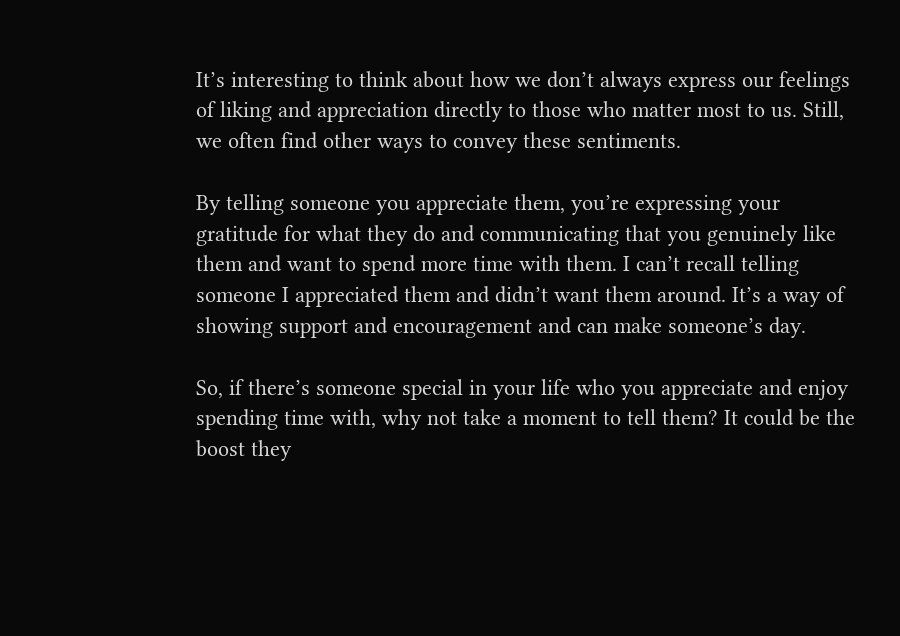It’s interesting to think about how we don’t always express our feelings of liking and appreciation directly to those who matter most to us. Still, we often find other ways to convey these sentiments.

By telling someone you appreciate them, you’re expressing your gratitude for what they do and communicating that you genuinely like them and want to spend more time with them. I can’t recall telling someone I appreciated them and didn’t want them around. It’s a way of showing support and encouragement and can make someone’s day.

So, if there’s someone special in your life who you appreciate and enjoy spending time with, why not take a moment to tell them? It could be the boost they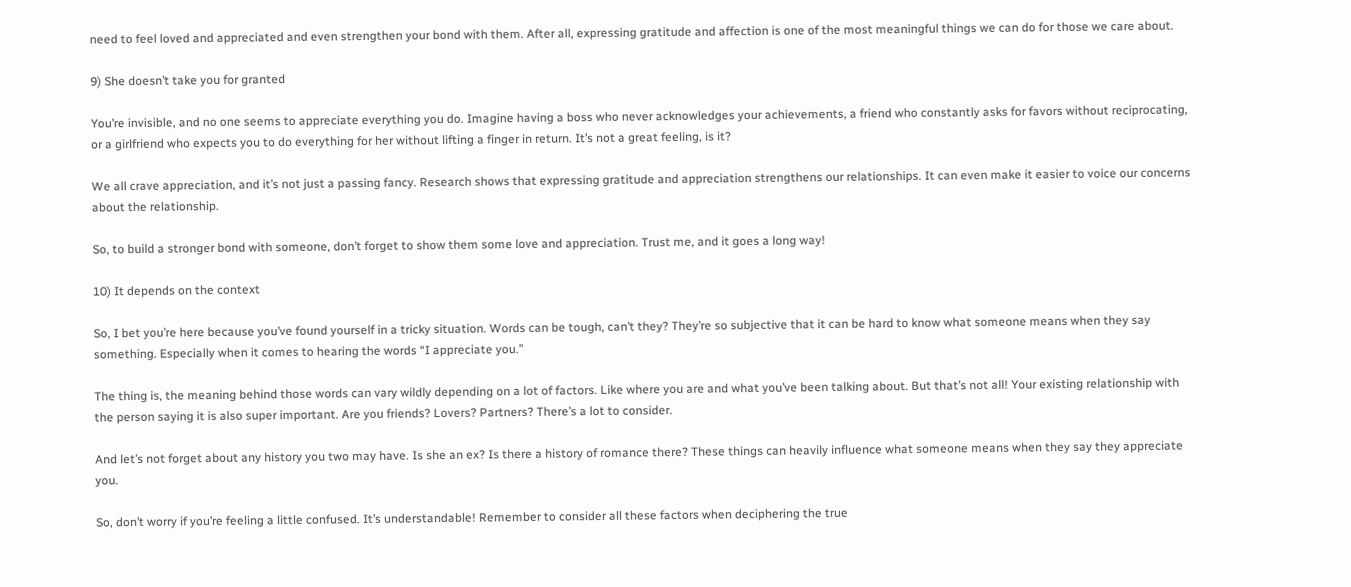need to feel loved and appreciated and even strengthen your bond with them. After all, expressing gratitude and affection is one of the most meaningful things we can do for those we care about.

9) She doesn’t take you for granted

You’re invisible, and no one seems to appreciate everything you do. Imagine having a boss who never acknowledges your achievements, a friend who constantly asks for favors without reciprocating, or a girlfriend who expects you to do everything for her without lifting a finger in return. It’s not a great feeling, is it?

We all crave appreciation, and it’s not just a passing fancy. Research shows that expressing gratitude and appreciation strengthens our relationships. It can even make it easier to voice our concerns about the relationship.

So, to build a stronger bond with someone, don’t forget to show them some love and appreciation. Trust me, and it goes a long way!

10) It depends on the context

So, I bet you’re here because you’ve found yourself in a tricky situation. Words can be tough, can’t they? They’re so subjective that it can be hard to know what someone means when they say something. Especially when it comes to hearing the words “I appreciate you.”

The thing is, the meaning behind those words can vary wildly depending on a lot of factors. Like where you are and what you’ve been talking about. But that’s not all! Your existing relationship with the person saying it is also super important. Are you friends? Lovers? Partners? There’s a lot to consider.

And let’s not forget about any history you two may have. Is she an ex? Is there a history of romance there? These things can heavily influence what someone means when they say they appreciate you.

So, don’t worry if you’re feeling a little confused. It’s understandable! Remember to consider all these factors when deciphering the true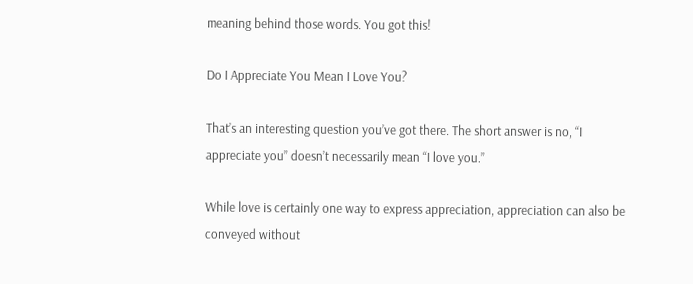meaning behind those words. You got this!

Do I Appreciate You Mean I Love You?

That’s an interesting question you’ve got there. The short answer is no, “I appreciate you” doesn’t necessarily mean “I love you.”

While love is certainly one way to express appreciation, appreciation can also be conveyed without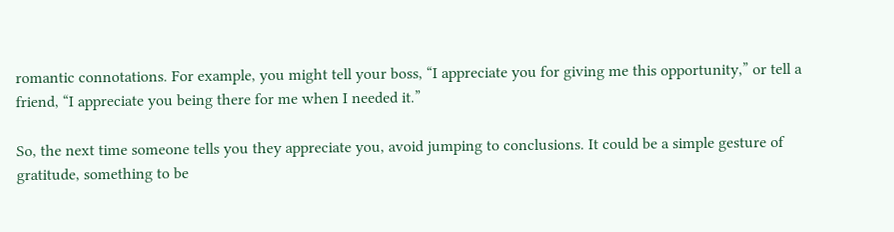romantic connotations. For example, you might tell your boss, “I appreciate you for giving me this opportunity,” or tell a friend, “I appreciate you being there for me when I needed it.”

So, the next time someone tells you they appreciate you, avoid jumping to conclusions. It could be a simple gesture of gratitude, something to be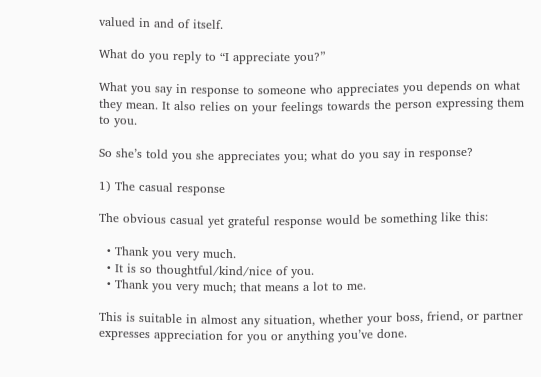valued in and of itself.

What do you reply to “I appreciate you?”

What you say in response to someone who appreciates you depends on what they mean. It also relies on your feelings towards the person expressing them to you.

So she’s told you she appreciates you; what do you say in response?

1) The casual response

The obvious casual yet grateful response would be something like this:

  • Thank you very much.
  • It is so thoughtful/kind/nice of you.
  • Thank you very much; that means a lot to me.

This is suitable in almost any situation, whether your boss, friend, or partner expresses appreciation for you or anything you’ve done.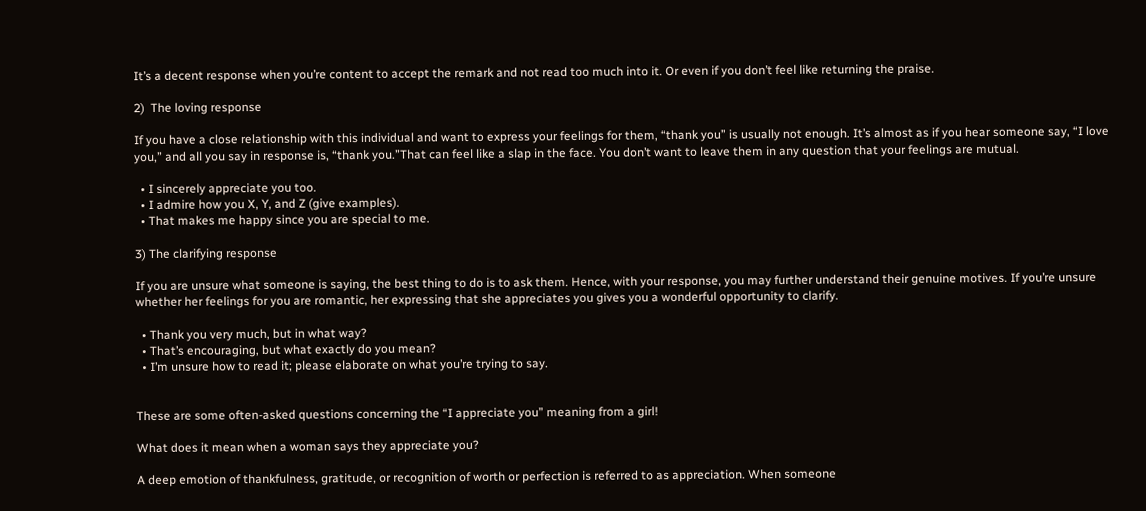It’s a decent response when you’re content to accept the remark and not read too much into it. Or even if you don’t feel like returning the praise.

2)  The loving response

If you have a close relationship with this individual and want to express your feelings for them, “thank you” is usually not enough. It’s almost as if you hear someone say, “I love you,” and all you say in response is, “thank you.”That can feel like a slap in the face. You don’t want to leave them in any question that your feelings are mutual.

  • I sincerely appreciate you too.
  • I admire how you X, Y, and Z (give examples).
  • That makes me happy since you are special to me.

3) The clarifying response

If you are unsure what someone is saying, the best thing to do is to ask them. Hence, with your response, you may further understand their genuine motives. If you’re unsure whether her feelings for you are romantic, her expressing that she appreciates you gives you a wonderful opportunity to clarify.

  • Thank you very much, but in what way?
  • That’s encouraging, but what exactly do you mean?
  • I’m unsure how to read it; please elaborate on what you’re trying to say.


These are some often-asked questions concerning the “I appreciate you” meaning from a girl!

What does it mean when a woman says they appreciate you?

A deep emotion of thankfulness, gratitude, or recognition of worth or perfection is referred to as appreciation. When someone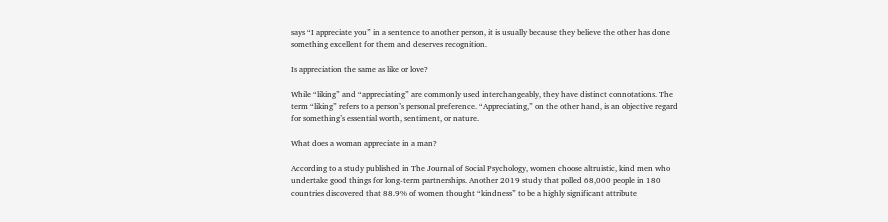says “I appreciate you” in a sentence to another person, it is usually because they believe the other has done something excellent for them and deserves recognition.

Is appreciation the same as like or love?

While “liking” and “appreciating” are commonly used interchangeably, they have distinct connotations. The term “liking” refers to a person’s personal preference. “Appreciating,” on the other hand, is an objective regard for something’s essential worth, sentiment, or nature.

What does a woman appreciate in a man?

According to a study published in The Journal of Social Psychology, women choose altruistic, kind men who undertake good things for long-term partnerships. Another 2019 study that polled 68,000 people in 180 countries discovered that 88.9% of women thought “kindness” to be a highly significant attribute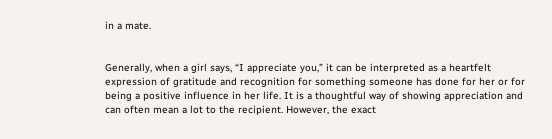in a mate.


Generally, when a girl says, “I appreciate you,” it can be interpreted as a heartfelt expression of gratitude and recognition for something someone has done for her or for being a positive influence in her life. It is a thoughtful way of showing appreciation and can often mean a lot to the recipient. However, the exact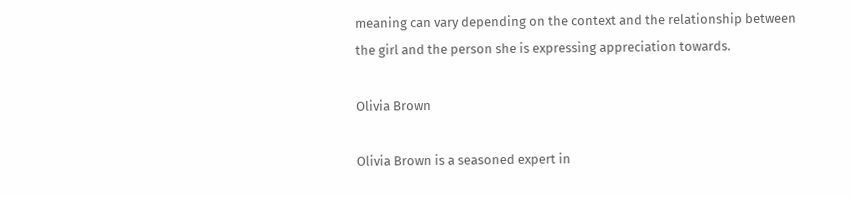meaning can vary depending on the context and the relationship between the girl and the person she is expressing appreciation towards.

Olivia Brown

Olivia Brown is a seasoned expert in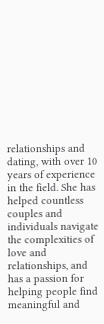relationships and dating, with over 10 years of experience in the field. She has helped countless couples and individuals navigate the complexities of love and relationships, and has a passion for helping people find meaningful and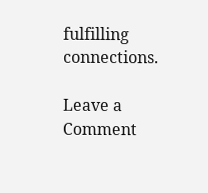fulfilling connections.

Leave a Comment